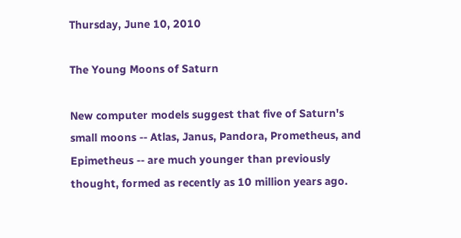Thursday, June 10, 2010

The Young Moons of Saturn

New computer models suggest that five of Saturn's small moons -- Atlas, Janus, Pandora, Prometheus, and Epimetheus -- are much younger than previously thought, formed as recently as 10 million years ago.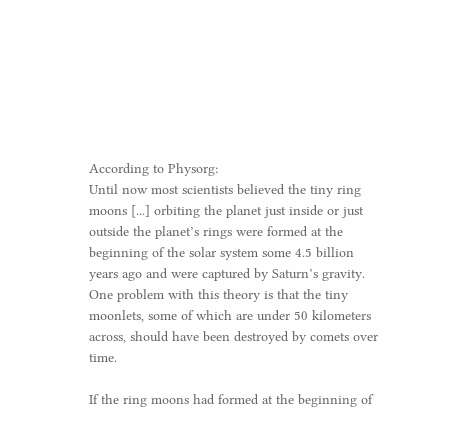According to Physorg:
Until now most scientists believed the tiny ring moons [...] orbiting the planet just inside or just outside the planet’s rings were formed at the beginning of the solar system some 4.5 billion years ago and were captured by Saturn’s gravity. One problem with this theory is that the tiny moonlets, some of which are under 50 kilometers across, should have been destroyed by comets over time.

If the ring moons had formed at the beginning of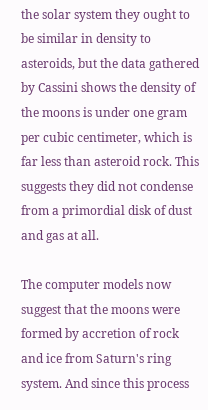the solar system they ought to be similar in density to asteroids, but the data gathered by Cassini shows the density of the moons is under one gram per cubic centimeter, which is far less than asteroid rock. This suggests they did not condense from a primordial disk of dust and gas at all.

The computer models now suggest that the moons were formed by accretion of rock and ice from Saturn's ring system. And since this process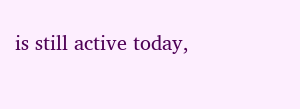is still active today,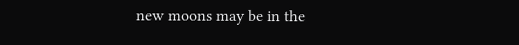new moons may be in the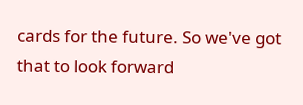cards for the future. So we've got that to look forward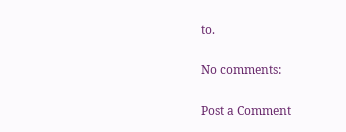to.

No comments:

Post a Comment